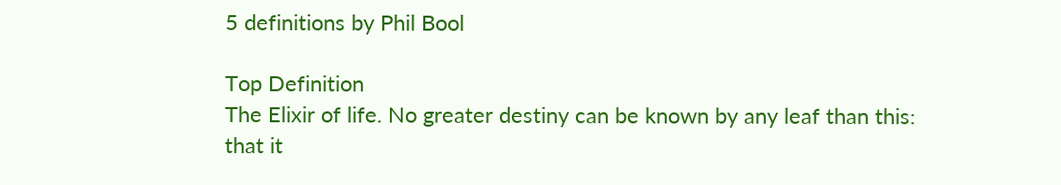5 definitions by Phil Bool

Top Definition
The Elixir of life. No greater destiny can be known by any leaf than this: that it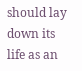should lay down its life as an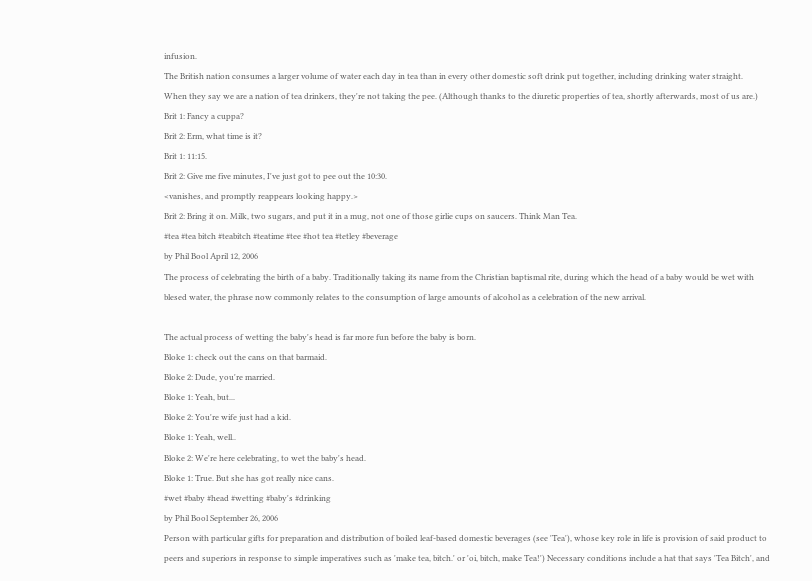infusion.
The British nation consumes a larger volume of water each day in tea than in every other domestic soft drink put together, including drinking water straight.
When they say we are a nation of tea drinkers, they're not taking the pee. (Although thanks to the diuretic properties of tea, shortly afterwards, most of us are.)
Brit 1: Fancy a cuppa?
Brit 2: Erm, what time is it?
Brit 1: 11:15.
Brit 2: Give me five minutes, I've just got to pee out the 10:30.
<vanishes, and promptly reappears looking happy.>
Brit 2: Bring it on. Milk, two sugars, and put it in a mug, not one of those girlie cups on saucers. Think Man Tea.
#tea #tea bitch #teabitch #teatime #tee #hot tea #tetley #beverage
by Phil Bool April 12, 2006
The process of celebrating the birth of a baby. Traditionally taking its name from the Christian baptismal rite, during which the head of a baby would be wet with blesed water, the phrase now commonly relates to the consumption of large amounts of alcohol as a celebration of the new arrival.

The actual process of wetting the baby's head is far more fun before the baby is born.
Bloke 1: check out the cans on that barmaid.
Bloke 2: Dude, you're married.
Bloke 1: Yeah, but...
Bloke 2: You're wife just had a kid.
Bloke 1: Yeah, well..
Bloke 2: We're here celebrating, to wet the baby's head.
Bloke 1: True. But she has got really nice cans.
#wet #baby #head #wetting #baby's #drinking
by Phil Bool September 26, 2006
Person with particular gifts for preparation and distribution of boiled leaf-based domestic beverages (see 'Tea'), whose key role in life is provision of said product to peers and superiors in response to simple imperatives such as 'make tea, bitch.' or 'oi, bitch, make Tea!') Necessary conditions include a hat that says 'Tea Bitch', and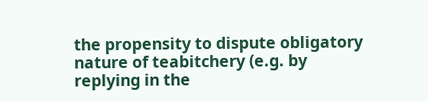the propensity to dispute obligatory nature of teabitchery (e.g. by replying in the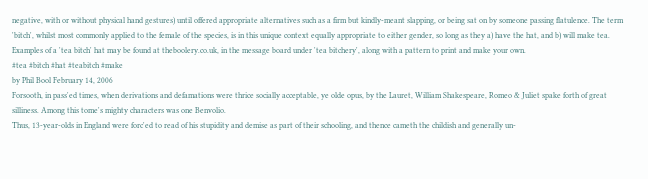negative, with or without physical hand gestures) until offered appropriate alternatives such as a firm but kindly-meant slapping, or being sat on by someone passing flatulence. The term 'bitch', whilst most commonly applied to the female of the species, is in this unique context equally appropriate to either gender, so long as they a) have the hat, and b) will make tea.
Examples of a 'tea bitch' hat may be found at theboolery.co.uk, in the message board under 'tea bitchery', along with a pattern to print and make your own.
#tea #bitch #hat #teabitch #make
by Phil Bool February 14, 2006
Forsooth, in pass'ed times, when derivations and defamations were thrice socially acceptable, ye olde opus, by the Lauret, William Shakespeare, Romeo & Juliet spake forth of great silliness. Among this tome's mighty characters was one Benvolio.
Thus, 13-year-olds in England were forc'ed to read of his stupidity and demise as part of their schooling, and thence cameth the childish and generally un-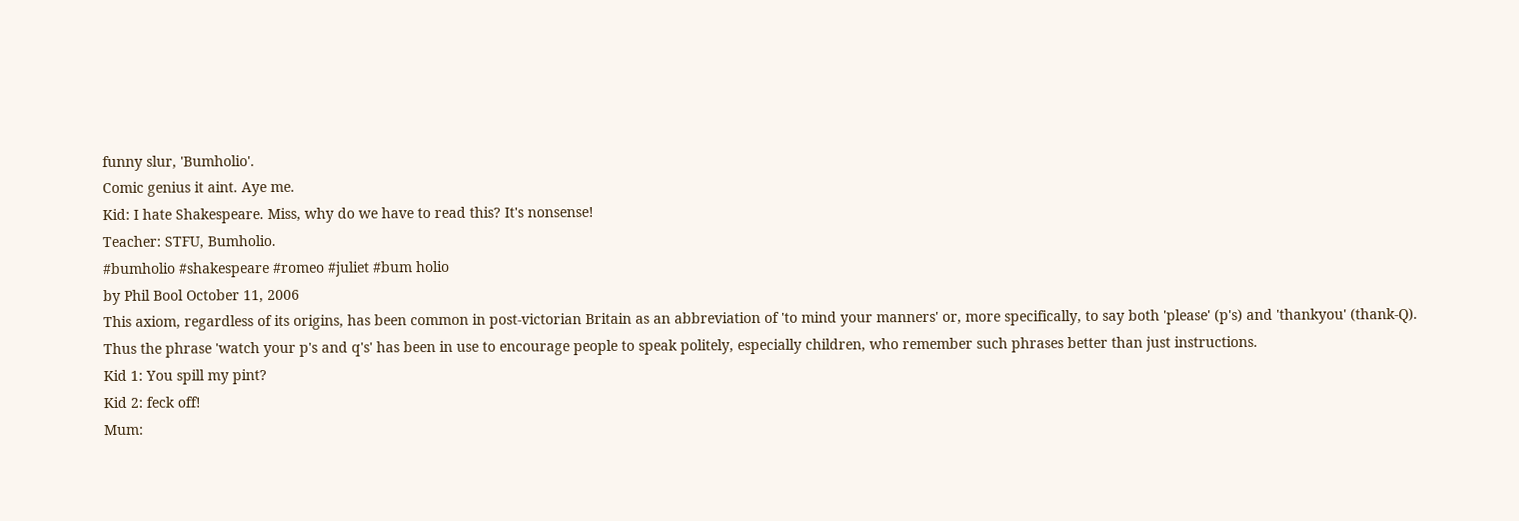funny slur, 'Bumholio'.
Comic genius it aint. Aye me.
Kid: I hate Shakespeare. Miss, why do we have to read this? It's nonsense!
Teacher: STFU, Bumholio.
#bumholio #shakespeare #romeo #juliet #bum holio
by Phil Bool October 11, 2006
This axiom, regardless of its origins, has been common in post-victorian Britain as an abbreviation of 'to mind your manners' or, more specifically, to say both 'please' (p's) and 'thankyou' (thank-Q).
Thus the phrase 'watch your p's and q's' has been in use to encourage people to speak politely, especially children, who remember such phrases better than just instructions.
Kid 1: You spill my pint?
Kid 2: feck off!
Mum: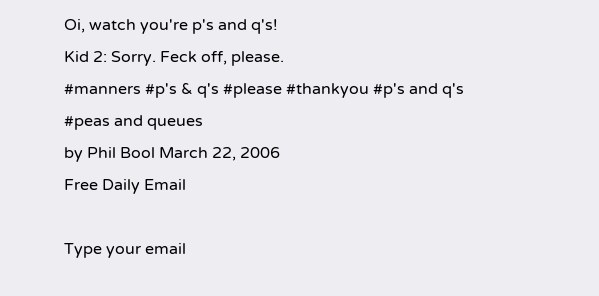Oi, watch you're p's and q's!
Kid 2: Sorry. Feck off, please.
#manners #p's & q's #please #thankyou #p's and q's #peas and queues
by Phil Bool March 22, 2006
Free Daily Email

Type your email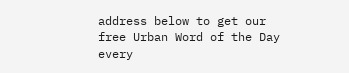address below to get our free Urban Word of the Day every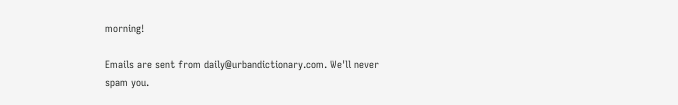morning!

Emails are sent from daily@urbandictionary.com. We'll never spam you.